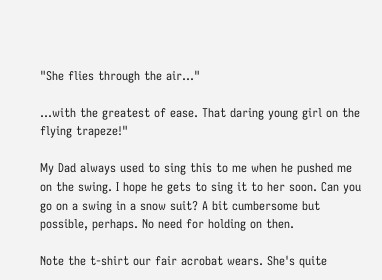"She flies through the air..."

...with the greatest of ease. That daring young girl on the flying trapeze!"

My Dad always used to sing this to me when he pushed me on the swing. I hope he gets to sing it to her soon. Can you go on a swing in a snow suit? A bit cumbersome but possible, perhaps. No need for holding on then.

Note the t-shirt our fair acrobat wears. She's quite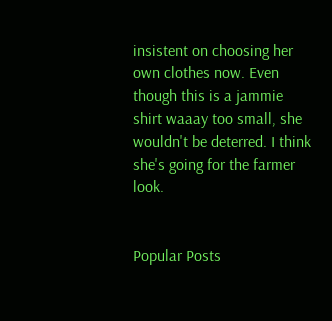insistent on choosing her own clothes now. Even though this is a jammie shirt waaay too small, she wouldn't be deterred. I think she's going for the farmer look.


Popular Posts